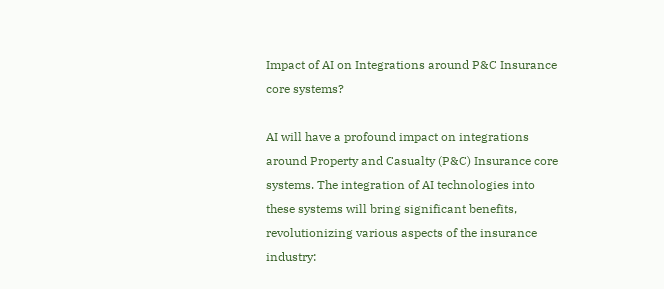Impact of AI on Integrations around P&C Insurance core systems?

AI will have a profound impact on integrations around Property and Casualty (P&C) Insurance core systems. The integration of AI technologies into these systems will bring significant benefits, revolutionizing various aspects of the insurance industry: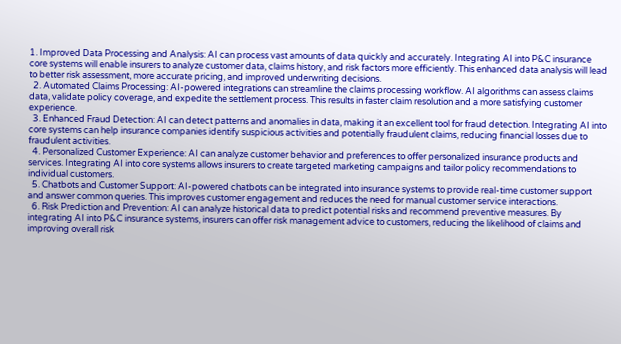1. Improved Data Processing and Analysis: AI can process vast amounts of data quickly and accurately. Integrating AI into P&C insurance core systems will enable insurers to analyze customer data, claims history, and risk factors more efficiently. This enhanced data analysis will lead to better risk assessment, more accurate pricing, and improved underwriting decisions.
  2. Automated Claims Processing: AI-powered integrations can streamline the claims processing workflow. AI algorithms can assess claims data, validate policy coverage, and expedite the settlement process. This results in faster claim resolution and a more satisfying customer experience.
  3. Enhanced Fraud Detection: AI can detect patterns and anomalies in data, making it an excellent tool for fraud detection. Integrating AI into core systems can help insurance companies identify suspicious activities and potentially fraudulent claims, reducing financial losses due to fraudulent activities.
  4. Personalized Customer Experience: AI can analyze customer behavior and preferences to offer personalized insurance products and services. Integrating AI into core systems allows insurers to create targeted marketing campaigns and tailor policy recommendations to individual customers.
  5. Chatbots and Customer Support: AI-powered chatbots can be integrated into insurance systems to provide real-time customer support and answer common queries. This improves customer engagement and reduces the need for manual customer service interactions.
  6. Risk Prediction and Prevention: AI can analyze historical data to predict potential risks and recommend preventive measures. By integrating AI into P&C insurance systems, insurers can offer risk management advice to customers, reducing the likelihood of claims and improving overall risk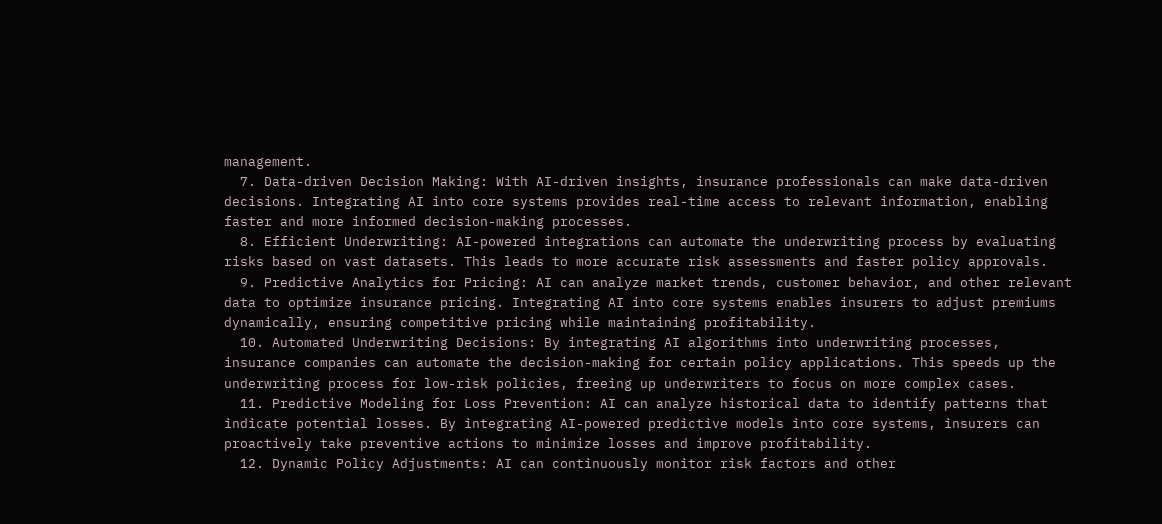management.
  7. Data-driven Decision Making: With AI-driven insights, insurance professionals can make data-driven decisions. Integrating AI into core systems provides real-time access to relevant information, enabling faster and more informed decision-making processes.
  8. Efficient Underwriting: AI-powered integrations can automate the underwriting process by evaluating risks based on vast datasets. This leads to more accurate risk assessments and faster policy approvals.
  9. Predictive Analytics for Pricing: AI can analyze market trends, customer behavior, and other relevant data to optimize insurance pricing. Integrating AI into core systems enables insurers to adjust premiums dynamically, ensuring competitive pricing while maintaining profitability.
  10. Automated Underwriting Decisions: By integrating AI algorithms into underwriting processes, insurance companies can automate the decision-making for certain policy applications. This speeds up the underwriting process for low-risk policies, freeing up underwriters to focus on more complex cases.
  11. Predictive Modeling for Loss Prevention: AI can analyze historical data to identify patterns that indicate potential losses. By integrating AI-powered predictive models into core systems, insurers can proactively take preventive actions to minimize losses and improve profitability.
  12. Dynamic Policy Adjustments: AI can continuously monitor risk factors and other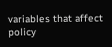variables that affect policy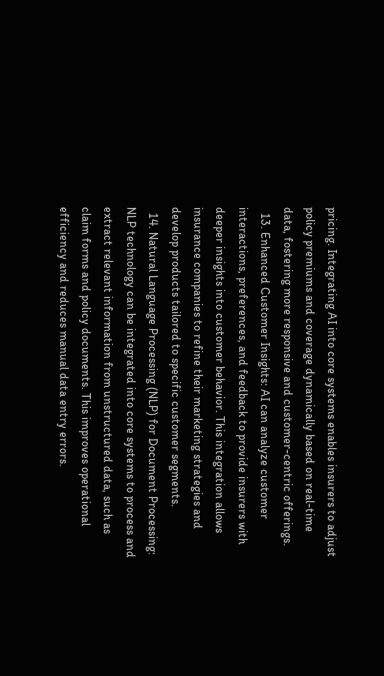pricing. Integrating AI into core systems enables insurers to adjust policy premiums and coverage dynamically based on real-time data, fostering more responsive and customer-centric offerings.
  13. Enhanced Customer Insights: AI can analyze customer interactions, preferences, and feedback to provide insurers with deeper insights into customer behavior. This integration allows insurance companies to refine their marketing strategies and develop products tailored to specific customer segments.
  14. Natural Language Processing (NLP) for Document Processing: NLP technology can be integrated into core systems to process and extract relevant information from unstructured data, such as claim forms and policy documents. This improves operational efficiency and reduces manual data entry errors.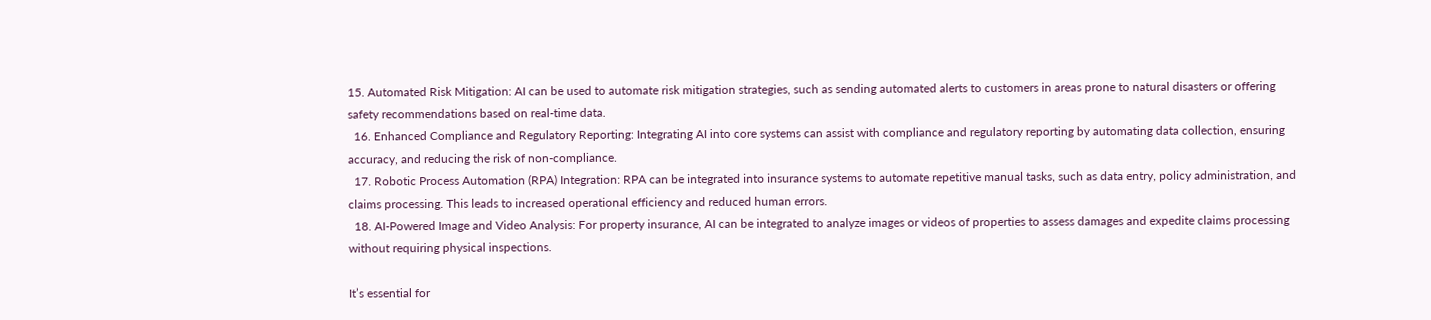15. Automated Risk Mitigation: AI can be used to automate risk mitigation strategies, such as sending automated alerts to customers in areas prone to natural disasters or offering safety recommendations based on real-time data.
  16. Enhanced Compliance and Regulatory Reporting: Integrating AI into core systems can assist with compliance and regulatory reporting by automating data collection, ensuring accuracy, and reducing the risk of non-compliance.
  17. Robotic Process Automation (RPA) Integration: RPA can be integrated into insurance systems to automate repetitive manual tasks, such as data entry, policy administration, and claims processing. This leads to increased operational efficiency and reduced human errors.
  18. AI-Powered Image and Video Analysis: For property insurance, AI can be integrated to analyze images or videos of properties to assess damages and expedite claims processing without requiring physical inspections.

It’s essential for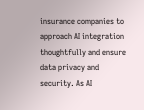insurance companies to approach AI integration thoughtfully and ensure data privacy and security. As AI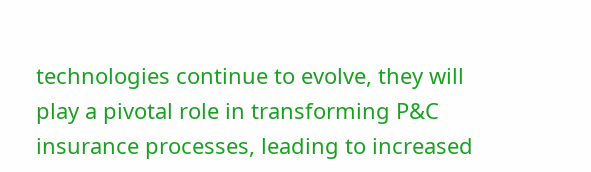technologies continue to evolve, they will play a pivotal role in transforming P&C insurance processes, leading to increased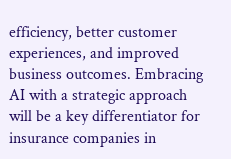efficiency, better customer experiences, and improved business outcomes. Embracing AI with a strategic approach will be a key differentiator for insurance companies in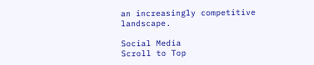an increasingly competitive landscape.

Social Media
Scroll to Top